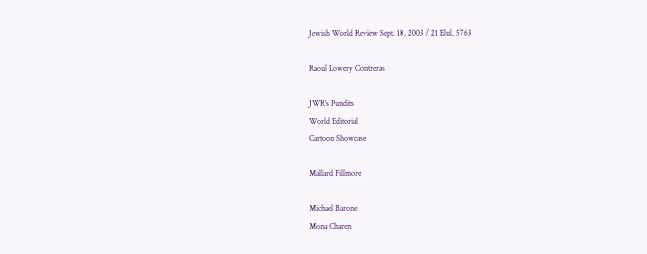Jewish World Review Sept. 18, 2003 / 21 Elul, 5763

Raoul Lowery Contreras

JWR's Pundits
World Editorial
Cartoon Showcase

Mallard Fillmore

Michael Barone
Mona Charen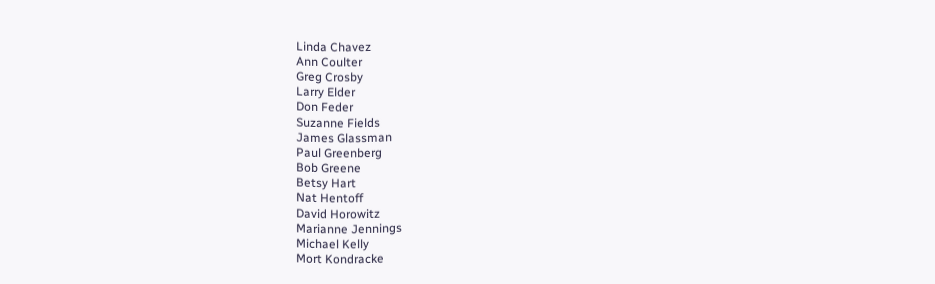Linda Chavez
Ann Coulter
Greg Crosby
Larry Elder
Don Feder
Suzanne Fields
James Glassman
Paul Greenberg
Bob Greene
Betsy Hart
Nat Hentoff
David Horowitz
Marianne Jennings
Michael Kelly
Mort Kondracke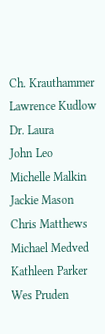Ch. Krauthammer
Lawrence Kudlow
Dr. Laura
John Leo
Michelle Malkin
Jackie Mason
Chris Matthews
Michael Medved
Kathleen Parker
Wes Pruden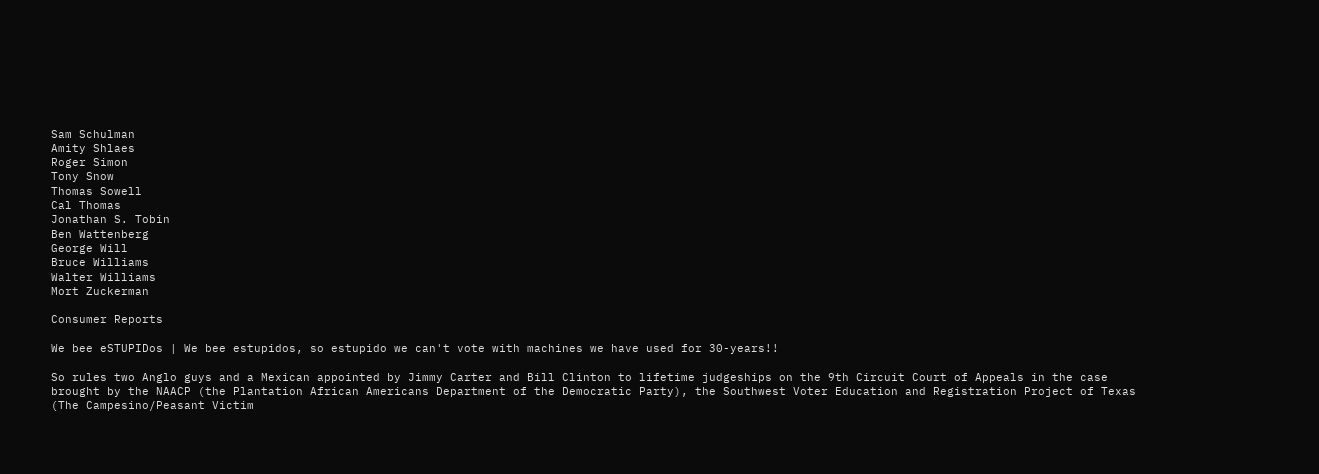Sam Schulman
Amity Shlaes
Roger Simon
Tony Snow
Thomas Sowell
Cal Thomas
Jonathan S. Tobin
Ben Wattenberg
George Will
Bruce Williams
Walter Williams
Mort Zuckerman

Consumer Reports

We bee eSTUPIDos | We bee estupidos, so estupido we can't vote with machines we have used for 30-years!!

So rules two Anglo guys and a Mexican appointed by Jimmy Carter and Bill Clinton to lifetime judgeships on the 9th Circuit Court of Appeals in the case brought by the NAACP (the Plantation African Americans Department of the Democratic Party), the Southwest Voter Education and Registration Project of Texas (The Campesino/Peasant Victim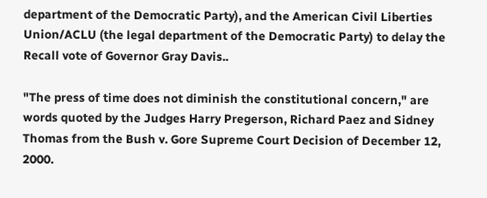department of the Democratic Party), and the American Civil Liberties Union/ACLU (the legal department of the Democratic Party) to delay the Recall vote of Governor Gray Davis..

"The press of time does not diminish the constitutional concern," are words quoted by the Judges Harry Pregerson, Richard Paez and Sidney Thomas from the Bush v. Gore Supreme Court Decision of December 12, 2000.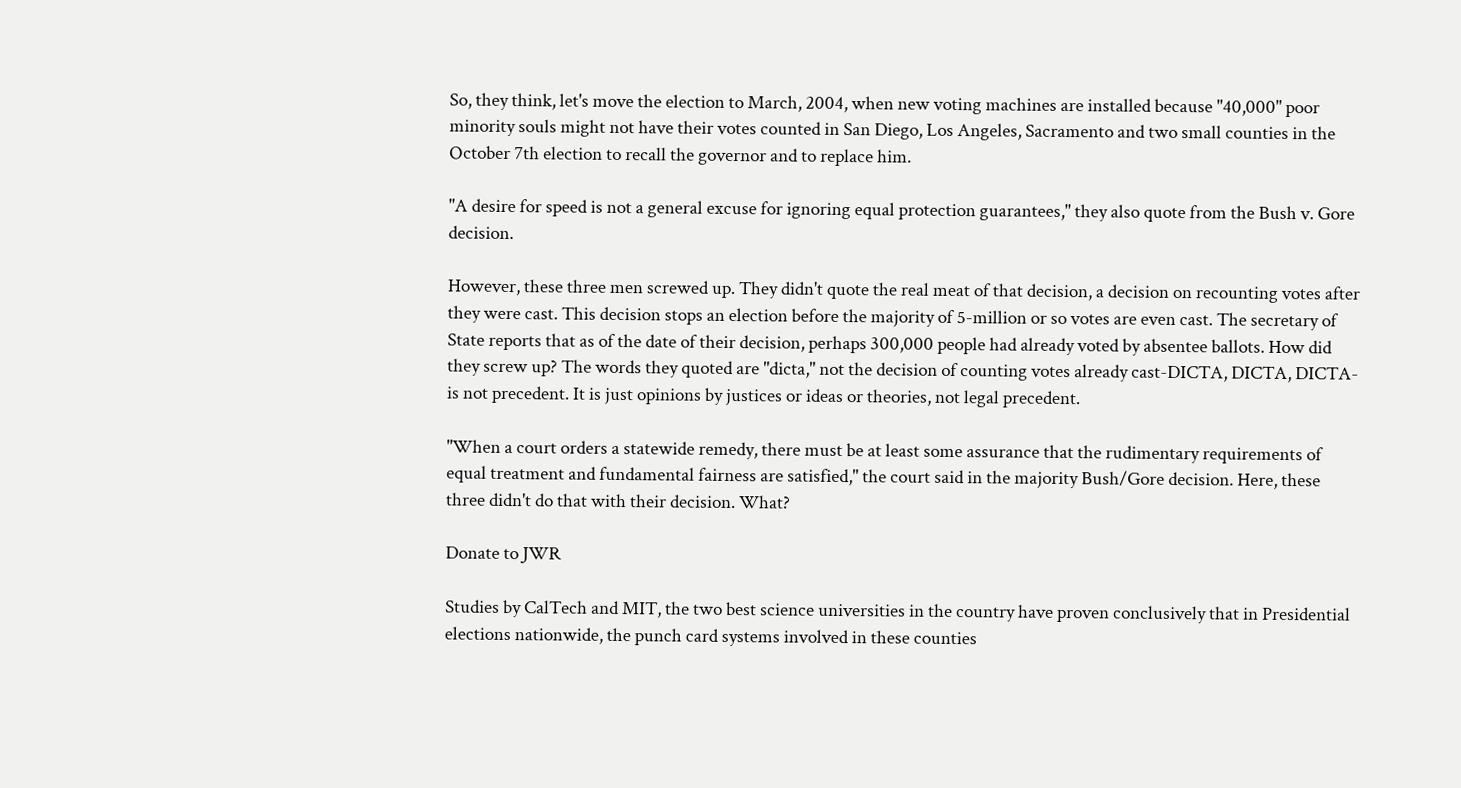So, they think, let's move the election to March, 2004, when new voting machines are installed because "40,000" poor minority souls might not have their votes counted in San Diego, Los Angeles, Sacramento and two small counties in the October 7th election to recall the governor and to replace him.

"A desire for speed is not a general excuse for ignoring equal protection guarantees," they also quote from the Bush v. Gore decision.

However, these three men screwed up. They didn't quote the real meat of that decision, a decision on recounting votes after they were cast. This decision stops an election before the majority of 5-million or so votes are even cast. The secretary of State reports that as of the date of their decision, perhaps 300,000 people had already voted by absentee ballots. How did they screw up? The words they quoted are "dicta," not the decision of counting votes already cast-DICTA, DICTA, DICTA-is not precedent. It is just opinions by justices or ideas or theories, not legal precedent.

"When a court orders a statewide remedy, there must be at least some assurance that the rudimentary requirements of equal treatment and fundamental fairness are satisfied," the court said in the majority Bush/Gore decision. Here, these three didn't do that with their decision. What?

Donate to JWR

Studies by CalTech and MIT, the two best science universities in the country have proven conclusively that in Presidential elections nationwide, the punch card systems involved in these counties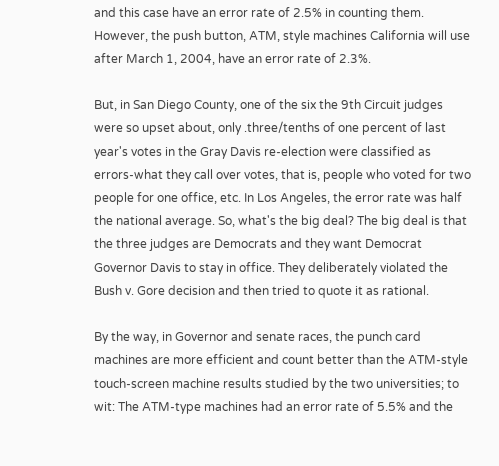and this case have an error rate of 2.5% in counting them. However, the push button, ATM, style machines California will use after March 1, 2004, have an error rate of 2.3%.

But, in San Diego County, one of the six the 9th Circuit judges were so upset about, only .three/tenths of one percent of last year's votes in the Gray Davis re-election were classified as errors-what they call over votes, that is, people who voted for two people for one office, etc. In Los Angeles, the error rate was half the national average. So, what's the big deal? The big deal is that the three judges are Democrats and they want Democrat Governor Davis to stay in office. They deliberately violated the Bush v. Gore decision and then tried to quote it as rational.

By the way, in Governor and senate races, the punch card machines are more efficient and count better than the ATM-style touch-screen machine results studied by the two universities; to wit: The ATM-type machines had an error rate of 5.5% and the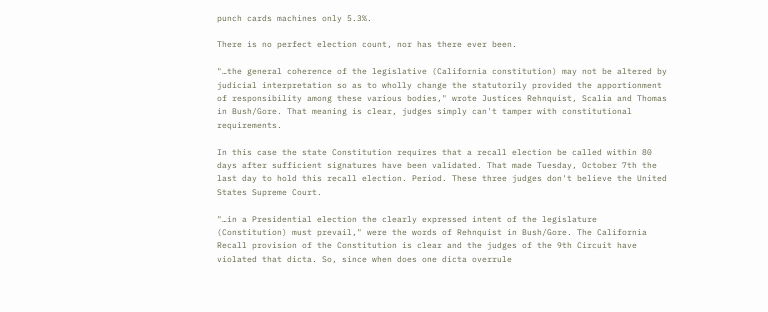punch cards machines only 5.3%.

There is no perfect election count, nor has there ever been.

"…the general coherence of the legislative (California constitution) may not be altered by judicial interpretation so as to wholly change the statutorily provided the apportionment of responsibility among these various bodies," wrote Justices Rehnquist, Scalia and Thomas in Bush/Gore. That meaning is clear, judges simply can't tamper with constitutional requirements.

In this case the state Constitution requires that a recall election be called within 80 days after sufficient signatures have been validated. That made Tuesday, October 7th the last day to hold this recall election. Period. These three judges don't believe the United States Supreme Court.

"…in a Presidential election the clearly expressed intent of the legislature (Constitution) must prevail," were the words of Rehnquist in Bush/Gore. The California Recall provision of the Constitution is clear and the judges of the 9th Circuit have violated that dicta. So, since when does one dicta overrule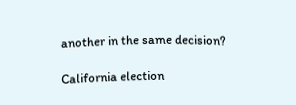another in the same decision?

California election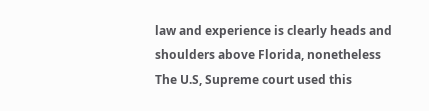law and experience is clearly heads and shoulders above Florida, nonetheless The U.S, Supreme court used this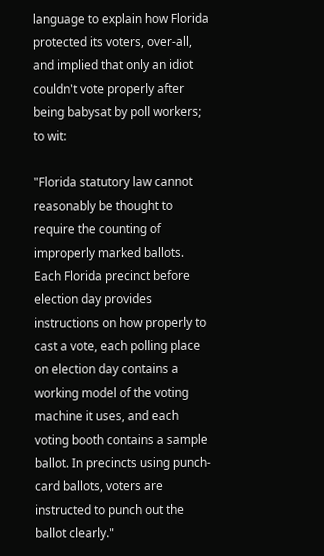language to explain how Florida protected its voters, over-all, and implied that only an idiot couldn't vote properly after being babysat by poll workers; to wit:

"Florida statutory law cannot reasonably be thought to require the counting of improperly marked ballots. Each Florida precinct before election day provides instructions on how properly to cast a vote, each polling place on election day contains a working model of the voting machine it uses, and each voting booth contains a sample ballot. In precincts using punch-card ballots, voters are instructed to punch out the ballot clearly."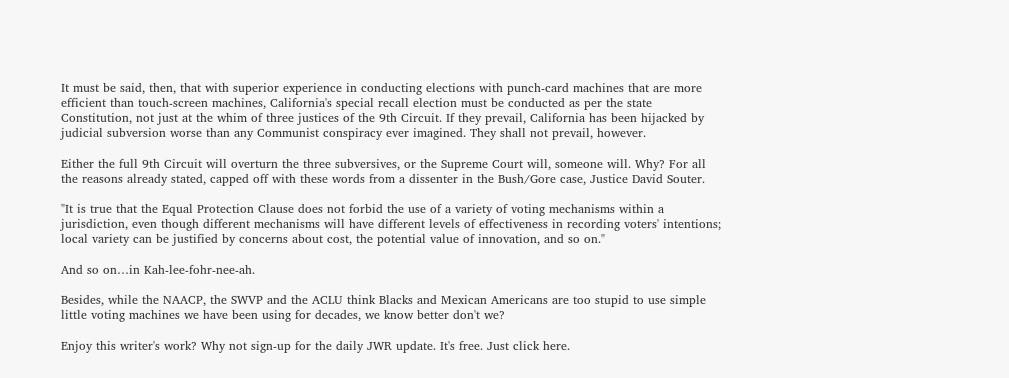It must be said, then, that with superior experience in conducting elections with punch-card machines that are more efficient than touch-screen machines, California's special recall election must be conducted as per the state Constitution, not just at the whim of three justices of the 9th Circuit. If they prevail, California has been hijacked by judicial subversion worse than any Communist conspiracy ever imagined. They shall not prevail, however.

Either the full 9th Circuit will overturn the three subversives, or the Supreme Court will, someone will. Why? For all the reasons already stated, capped off with these words from a dissenter in the Bush/Gore case, Justice David Souter.

"It is true that the Equal Protection Clause does not forbid the use of a variety of voting mechanisms within a jurisdiction, even though different mechanisms will have different levels of effectiveness in recording voters' intentions; local variety can be justified by concerns about cost, the potential value of innovation, and so on."

And so on…in Kah-lee-fohr-nee-ah.

Besides, while the NAACP, the SWVP and the ACLU think Blacks and Mexican Americans are too stupid to use simple little voting machines we have been using for decades, we know better don't we?

Enjoy this writer's work? Why not sign-up for the daily JWR update. It's free. Just click here.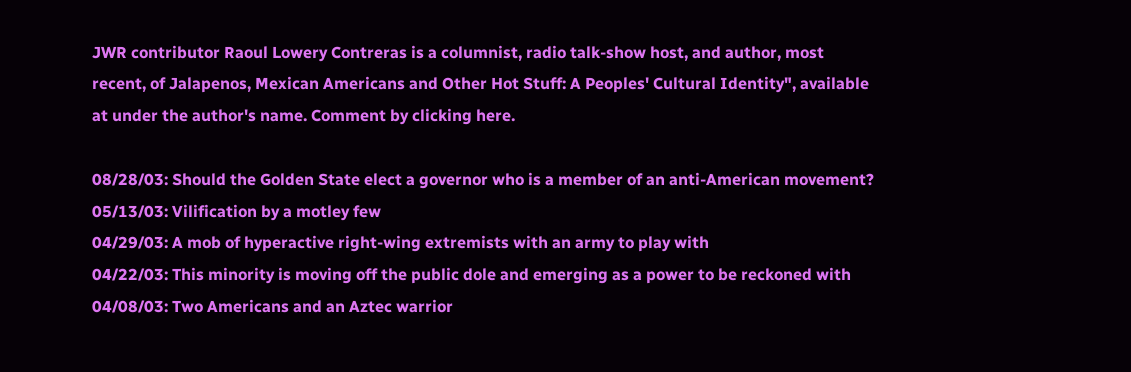JWR contributor Raoul Lowery Contreras is a columnist, radio talk-show host, and author, most recent, of Jalapenos, Mexican Americans and Other Hot Stuff: A Peoples' Cultural Identity", available at under the author's name. Comment by clicking here.

08/28/03: Should the Golden State elect a governor who is a member of an anti-American movement?
05/13/03: Vilification by a motley few
04/29/03: A mob of hyperactive right-wing extremists with an army to play with
04/22/03: This minority is moving off the public dole and emerging as a power to be reckoned with
04/08/03: Two Americans and an Aztec warrior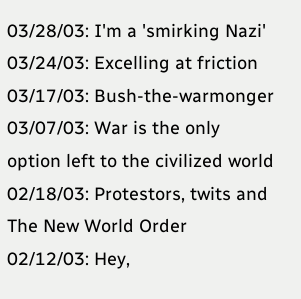03/28/03: I'm a 'smirking Nazi'
03/24/03: Excelling at friction
03/17/03: Bush-the-warmonger
03/07/03: War is the only option left to the civilized world
02/18/03: Protestors, twits and The New World Order
02/12/03: Hey,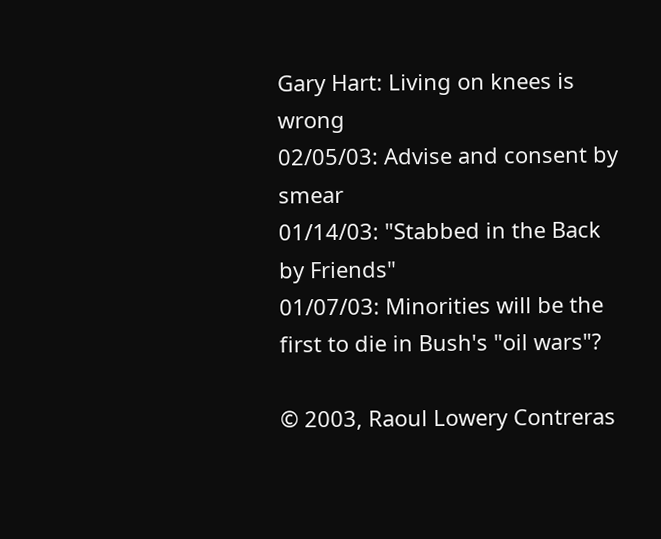Gary Hart: Living on knees is wrong
02/05/03: Advise and consent by smear
01/14/03: "Stabbed in the Back by Friends"
01/07/03: Minorities will be the first to die in Bush's "oil wars"?

© 2003, Raoul Lowery Contreras